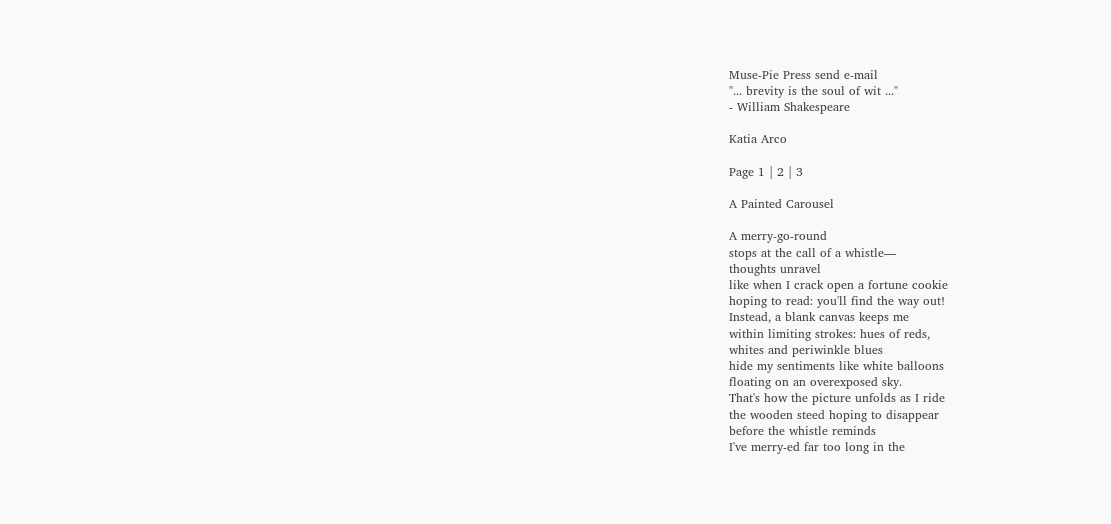Muse-Pie Press send e-mail
"... brevity is the soul of wit ..."
- William Shakespeare

Katia Arco

Page 1 | 2 | 3

A Painted Carousel

A merry-go-round
stops at the call of a whistle—
thoughts unravel
like when I crack open a fortune cookie
hoping to read: you'll find the way out!
Instead, a blank canvas keeps me
within limiting strokes: hues of reds,
whites and periwinkle blues
hide my sentiments like white balloons
floating on an overexposed sky.
That's how the picture unfolds as I ride
the wooden steed hoping to disappear
before the whistle reminds
I've merry-ed far too long in the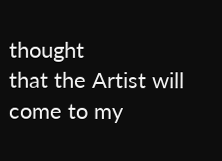thought
that the Artist will come to my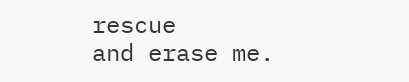rescue
and erase me.